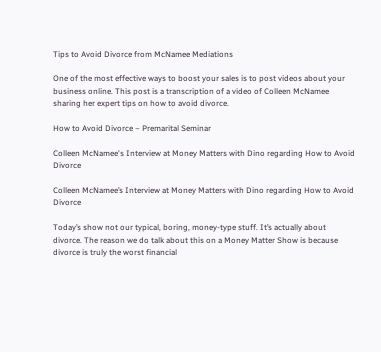Tips to Avoid Divorce from McNamee Mediations

One of the most effective ways to boost your sales is to post videos about your business online. This post is a transcription of a video of Colleen McNamee sharing her expert tips on how to avoid divorce.

How to Avoid Divorce – Premarital Seminar

Colleen McNamee's Interview at Money Matters with Dino regarding How to Avoid Divorce

Colleen McNamee’s Interview at Money Matters with Dino regarding How to Avoid Divorce

Today’s show not our typical, boring, money-type stuff. It’s actually about divorce. The reason we do talk about this on a Money Matter Show is because divorce is truly the worst financial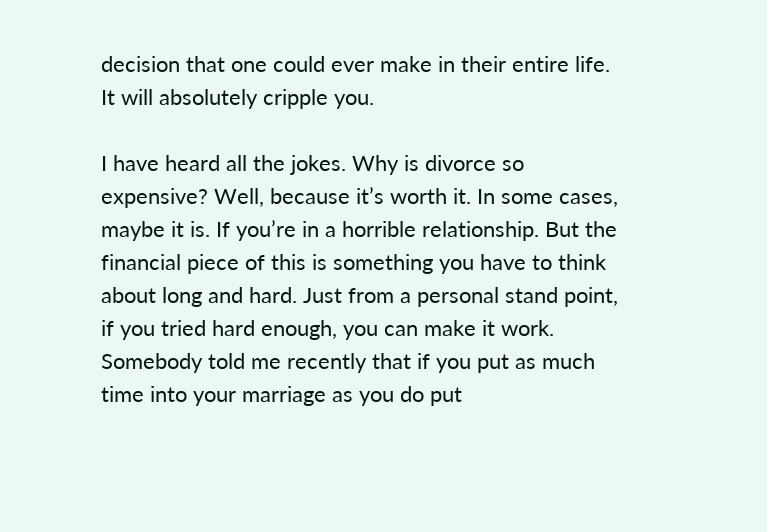decision that one could ever make in their entire life. It will absolutely cripple you.

I have heard all the jokes. Why is divorce so expensive? Well, because it’s worth it. In some cases, maybe it is. If you’re in a horrible relationship. But the financial piece of this is something you have to think about long and hard. Just from a personal stand point, if you tried hard enough, you can make it work. Somebody told me recently that if you put as much time into your marriage as you do put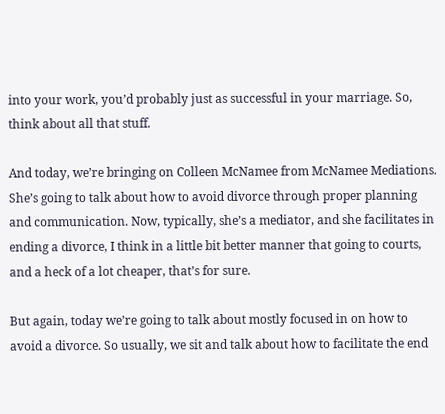into your work, you’d probably just as successful in your marriage. So, think about all that stuff.

And today, we’re bringing on Colleen McNamee from McNamee Mediations. She’s going to talk about how to avoid divorce through proper planning and communication. Now, typically, she’s a mediator, and she facilitates in ending a divorce, I think in a little bit better manner that going to courts, and a heck of a lot cheaper, that’s for sure.

But again, today we’re going to talk about mostly focused in on how to avoid a divorce. So usually, we sit and talk about how to facilitate the end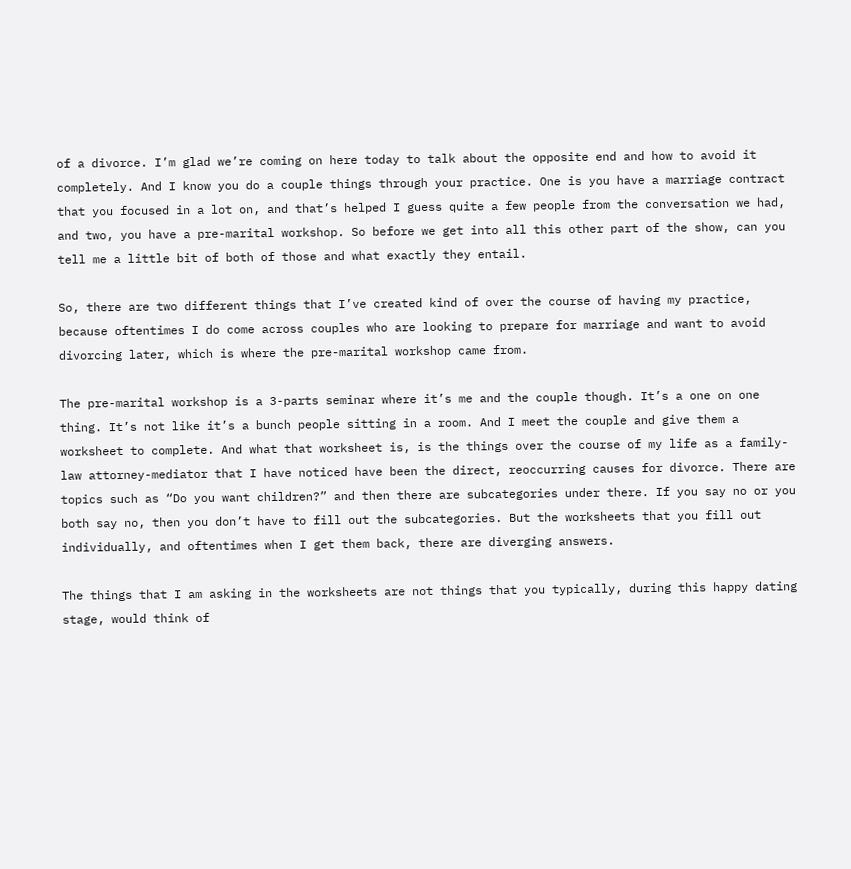of a divorce. I’m glad we’re coming on here today to talk about the opposite end and how to avoid it completely. And I know you do a couple things through your practice. One is you have a marriage contract that you focused in a lot on, and that’s helped I guess quite a few people from the conversation we had, and two, you have a pre-marital workshop. So before we get into all this other part of the show, can you tell me a little bit of both of those and what exactly they entail.

So, there are two different things that I’ve created kind of over the course of having my practice, because oftentimes I do come across couples who are looking to prepare for marriage and want to avoid divorcing later, which is where the pre-marital workshop came from.

The pre-marital workshop is a 3-parts seminar where it’s me and the couple though. It’s a one on one thing. It’s not like it’s a bunch people sitting in a room. And I meet the couple and give them a worksheet to complete. And what that worksheet is, is the things over the course of my life as a family-law attorney-mediator that I have noticed have been the direct, reoccurring causes for divorce. There are topics such as “Do you want children?” and then there are subcategories under there. If you say no or you both say no, then you don’t have to fill out the subcategories. But the worksheets that you fill out individually, and oftentimes when I get them back, there are diverging answers.

The things that I am asking in the worksheets are not things that you typically, during this happy dating stage, would think of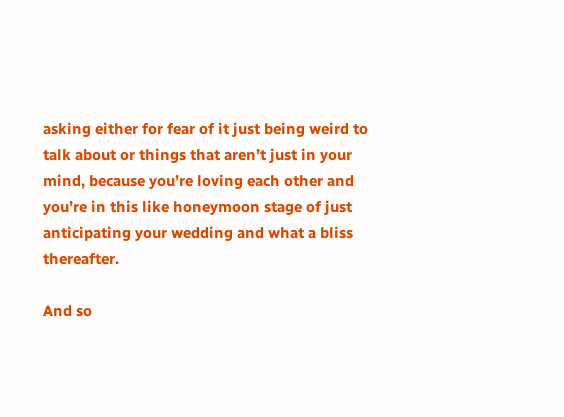asking either for fear of it just being weird to talk about or things that aren’t just in your mind, because you’re loving each other and you’re in this like honeymoon stage of just anticipating your wedding and what a bliss thereafter.

And so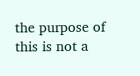the purpose of this is not a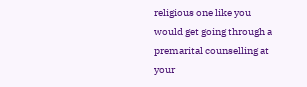religious one like you would get going through a premarital counselling at your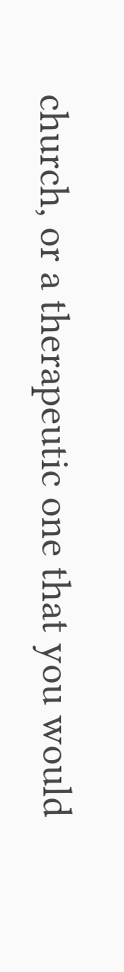church, or a therapeutic one that you would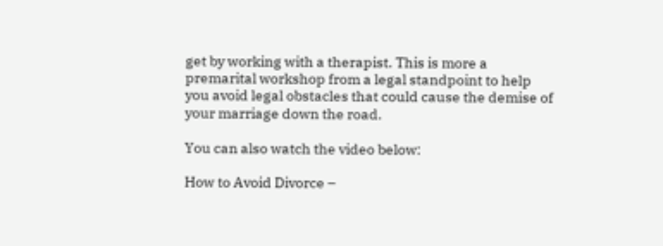get by working with a therapist. This is more a premarital workshop from a legal standpoint to help you avoid legal obstacles that could cause the demise of your marriage down the road.

You can also watch the video below:

How to Avoid Divorce –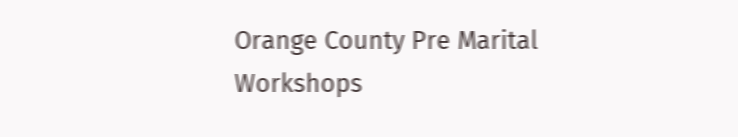Orange County Pre Marital Workshops